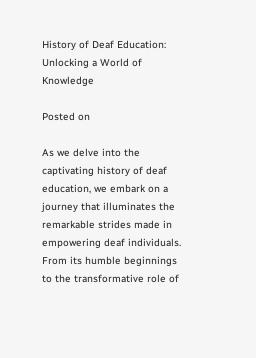History of Deaf Education: Unlocking a World of Knowledge

Posted on

As we delve into the captivating history of deaf education, we embark on a journey that illuminates the remarkable strides made in empowering deaf individuals. From its humble beginnings to the transformative role of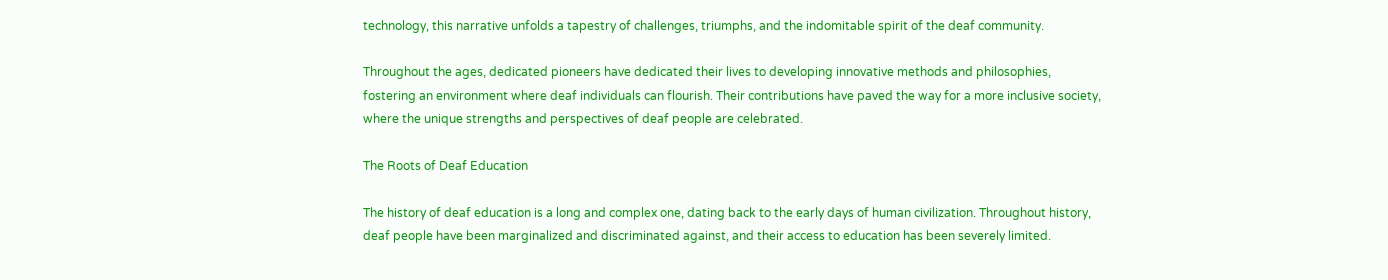technology, this narrative unfolds a tapestry of challenges, triumphs, and the indomitable spirit of the deaf community.

Throughout the ages, dedicated pioneers have dedicated their lives to developing innovative methods and philosophies, fostering an environment where deaf individuals can flourish. Their contributions have paved the way for a more inclusive society, where the unique strengths and perspectives of deaf people are celebrated.

The Roots of Deaf Education

The history of deaf education is a long and complex one, dating back to the early days of human civilization. Throughout history, deaf people have been marginalized and discriminated against, and their access to education has been severely limited.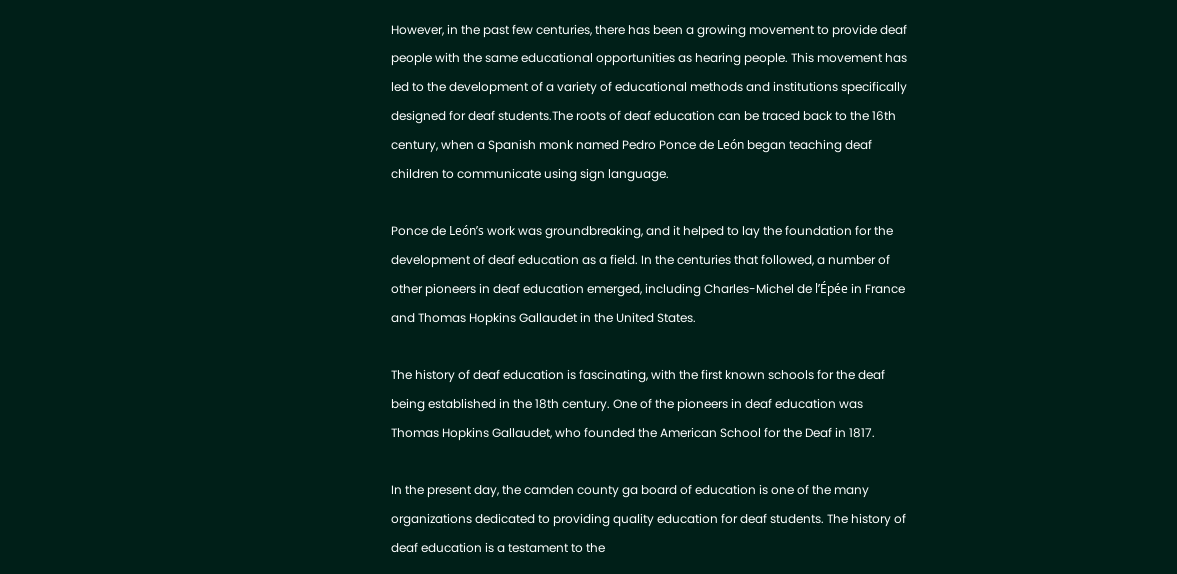However, in the past few centuries, there has been a growing movement to provide deaf people with the same educational opportunities as hearing people. This movement has led to the development of a variety of educational methods and institutions specifically designed for deaf students.The roots of deaf education can be traced back to the 16th century, when a Spanish monk named Pedro Ponce de León began teaching deaf children to communicate using sign language.

Ponce de León’s work was groundbreaking, and it helped to lay the foundation for the development of deaf education as a field. In the centuries that followed, a number of other pioneers in deaf education emerged, including Charles-Michel de l’Épée in France and Thomas Hopkins Gallaudet in the United States.

The history of deaf education is fascinating, with the first known schools for the deaf being established in the 18th century. One of the pioneers in deaf education was Thomas Hopkins Gallaudet, who founded the American School for the Deaf in 1817.

In the present day, the camden county ga board of education is one of the many organizations dedicated to providing quality education for deaf students. The history of deaf education is a testament to the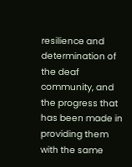resilience and determination of the deaf community, and the progress that has been made in providing them with the same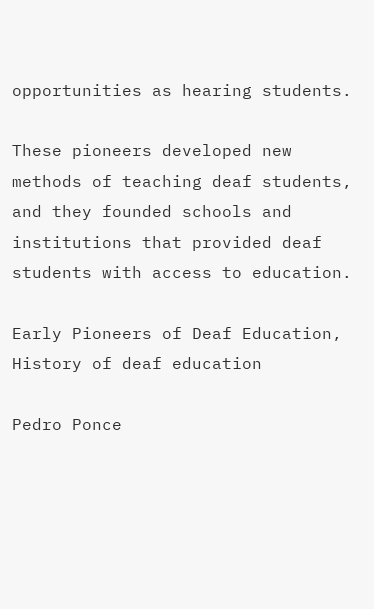opportunities as hearing students.

These pioneers developed new methods of teaching deaf students, and they founded schools and institutions that provided deaf students with access to education.

Early Pioneers of Deaf Education, History of deaf education

Pedro Ponce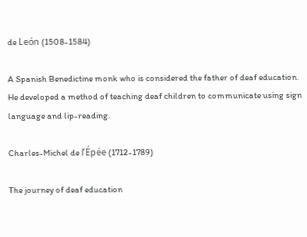de León (1508-1584)

A Spanish Benedictine monk who is considered the father of deaf education. He developed a method of teaching deaf children to communicate using sign language and lip-reading.

Charles-Michel de l’Épée (1712-1789)

The journey of deaf education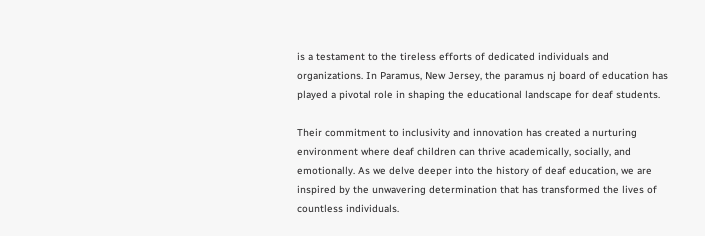is a testament to the tireless efforts of dedicated individuals and organizations. In Paramus, New Jersey, the paramus nj board of education has played a pivotal role in shaping the educational landscape for deaf students.

Their commitment to inclusivity and innovation has created a nurturing environment where deaf children can thrive academically, socially, and emotionally. As we delve deeper into the history of deaf education, we are inspired by the unwavering determination that has transformed the lives of countless individuals.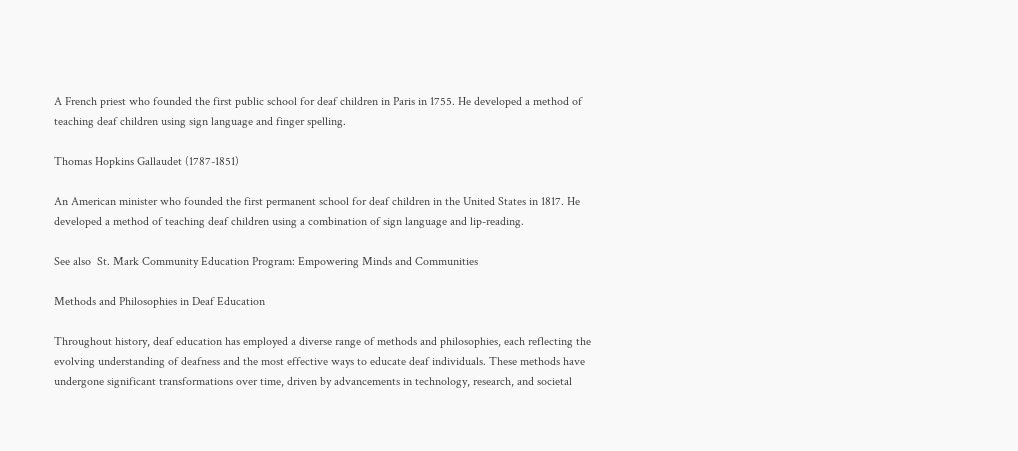A French priest who founded the first public school for deaf children in Paris in 1755. He developed a method of teaching deaf children using sign language and finger spelling.

Thomas Hopkins Gallaudet (1787-1851)

An American minister who founded the first permanent school for deaf children in the United States in 1817. He developed a method of teaching deaf children using a combination of sign language and lip-reading.

See also  St. Mark Community Education Program: Empowering Minds and Communities

Methods and Philosophies in Deaf Education

Throughout history, deaf education has employed a diverse range of methods and philosophies, each reflecting the evolving understanding of deafness and the most effective ways to educate deaf individuals. These methods have undergone significant transformations over time, driven by advancements in technology, research, and societal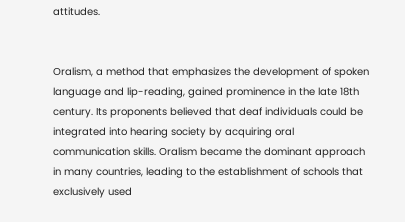attitudes.


Oralism, a method that emphasizes the development of spoken language and lip-reading, gained prominence in the late 18th century. Its proponents believed that deaf individuals could be integrated into hearing society by acquiring oral communication skills. Oralism became the dominant approach in many countries, leading to the establishment of schools that exclusively used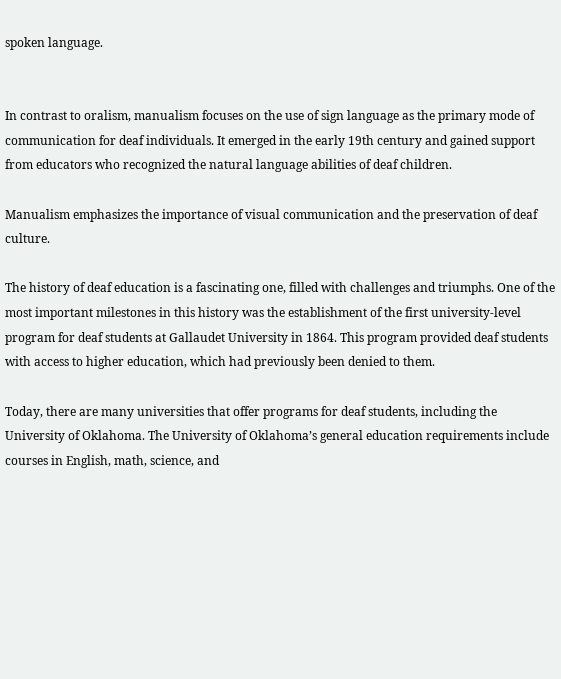spoken language.


In contrast to oralism, manualism focuses on the use of sign language as the primary mode of communication for deaf individuals. It emerged in the early 19th century and gained support from educators who recognized the natural language abilities of deaf children.

Manualism emphasizes the importance of visual communication and the preservation of deaf culture.

The history of deaf education is a fascinating one, filled with challenges and triumphs. One of the most important milestones in this history was the establishment of the first university-level program for deaf students at Gallaudet University in 1864. This program provided deaf students with access to higher education, which had previously been denied to them.

Today, there are many universities that offer programs for deaf students, including the University of Oklahoma. The University of Oklahoma’s general education requirements include courses in English, math, science, and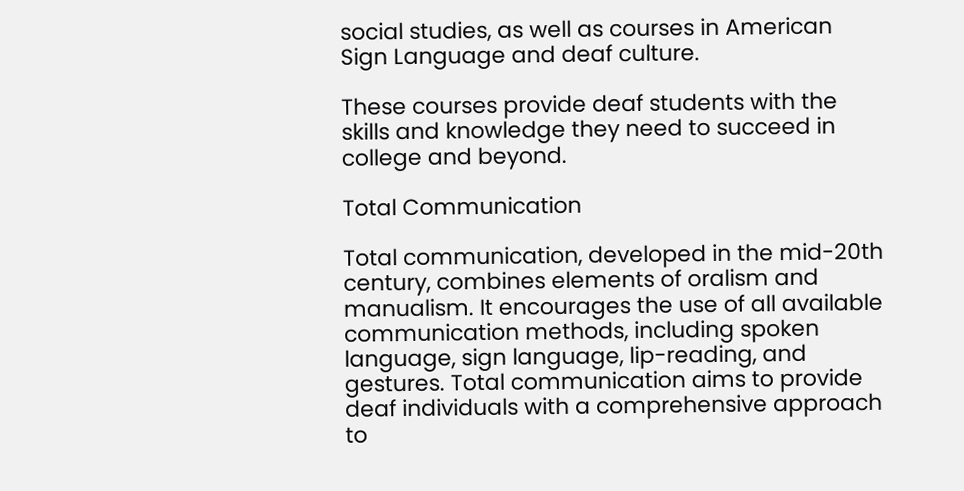social studies, as well as courses in American Sign Language and deaf culture.

These courses provide deaf students with the skills and knowledge they need to succeed in college and beyond.

Total Communication

Total communication, developed in the mid-20th century, combines elements of oralism and manualism. It encourages the use of all available communication methods, including spoken language, sign language, lip-reading, and gestures. Total communication aims to provide deaf individuals with a comprehensive approach to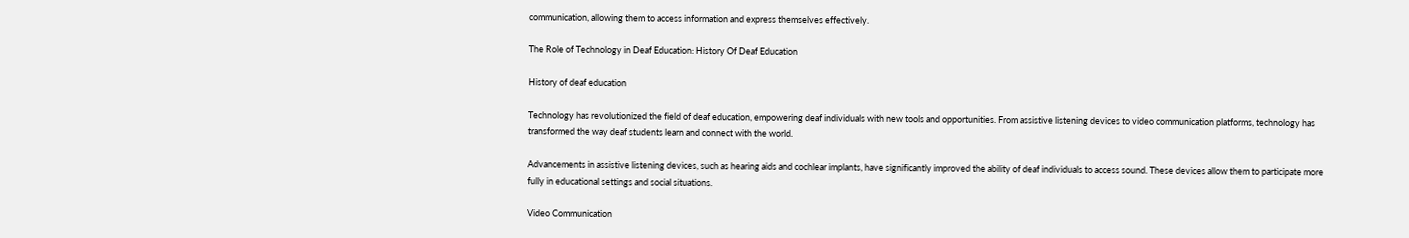communication, allowing them to access information and express themselves effectively.

The Role of Technology in Deaf Education: History Of Deaf Education

History of deaf education

Technology has revolutionized the field of deaf education, empowering deaf individuals with new tools and opportunities. From assistive listening devices to video communication platforms, technology has transformed the way deaf students learn and connect with the world.

Advancements in assistive listening devices, such as hearing aids and cochlear implants, have significantly improved the ability of deaf individuals to access sound. These devices allow them to participate more fully in educational settings and social situations.

Video Communication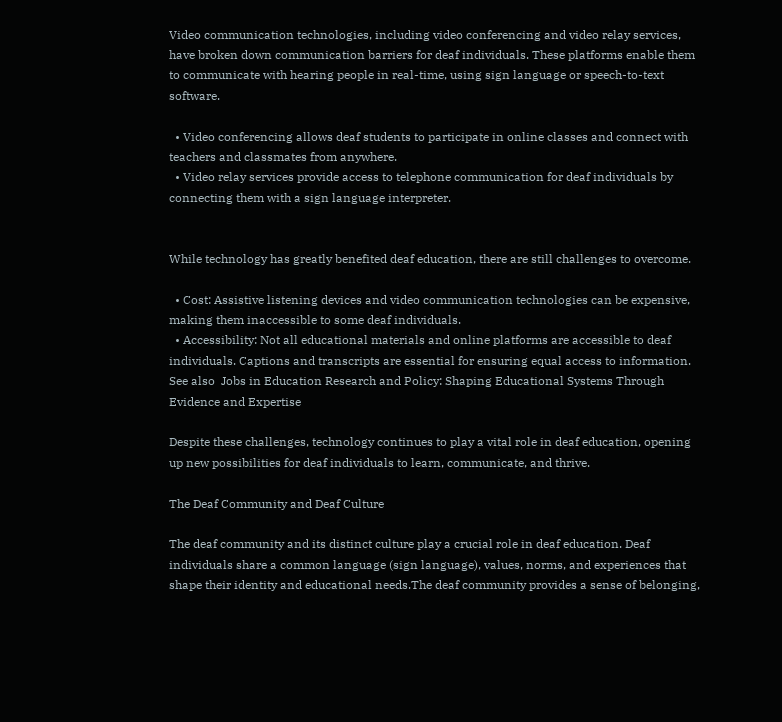Video communication technologies, including video conferencing and video relay services, have broken down communication barriers for deaf individuals. These platforms enable them to communicate with hearing people in real-time, using sign language or speech-to-text software.

  • Video conferencing allows deaf students to participate in online classes and connect with teachers and classmates from anywhere.
  • Video relay services provide access to telephone communication for deaf individuals by connecting them with a sign language interpreter.


While technology has greatly benefited deaf education, there are still challenges to overcome.

  • Cost: Assistive listening devices and video communication technologies can be expensive, making them inaccessible to some deaf individuals.
  • Accessibility: Not all educational materials and online platforms are accessible to deaf individuals. Captions and transcripts are essential for ensuring equal access to information.
See also  Jobs in Education Research and Policy: Shaping Educational Systems Through Evidence and Expertise

Despite these challenges, technology continues to play a vital role in deaf education, opening up new possibilities for deaf individuals to learn, communicate, and thrive.

The Deaf Community and Deaf Culture

The deaf community and its distinct culture play a crucial role in deaf education. Deaf individuals share a common language (sign language), values, norms, and experiences that shape their identity and educational needs.The deaf community provides a sense of belonging,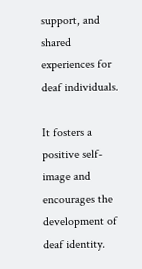support, and shared experiences for deaf individuals.

It fosters a positive self-image and encourages the development of deaf identity.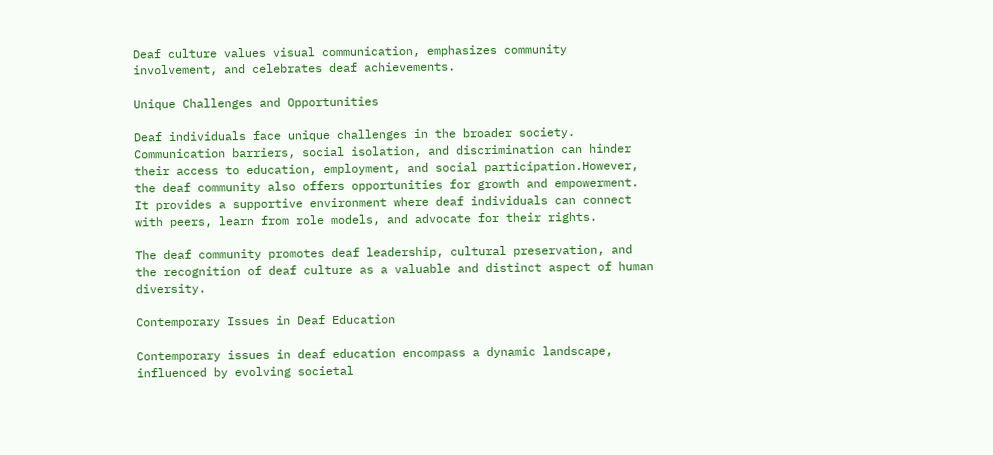Deaf culture values visual communication, emphasizes community involvement, and celebrates deaf achievements.

Unique Challenges and Opportunities

Deaf individuals face unique challenges in the broader society. Communication barriers, social isolation, and discrimination can hinder their access to education, employment, and social participation.However, the deaf community also offers opportunities for growth and empowerment. It provides a supportive environment where deaf individuals can connect with peers, learn from role models, and advocate for their rights.

The deaf community promotes deaf leadership, cultural preservation, and the recognition of deaf culture as a valuable and distinct aspect of human diversity.

Contemporary Issues in Deaf Education

Contemporary issues in deaf education encompass a dynamic landscape, influenced by evolving societal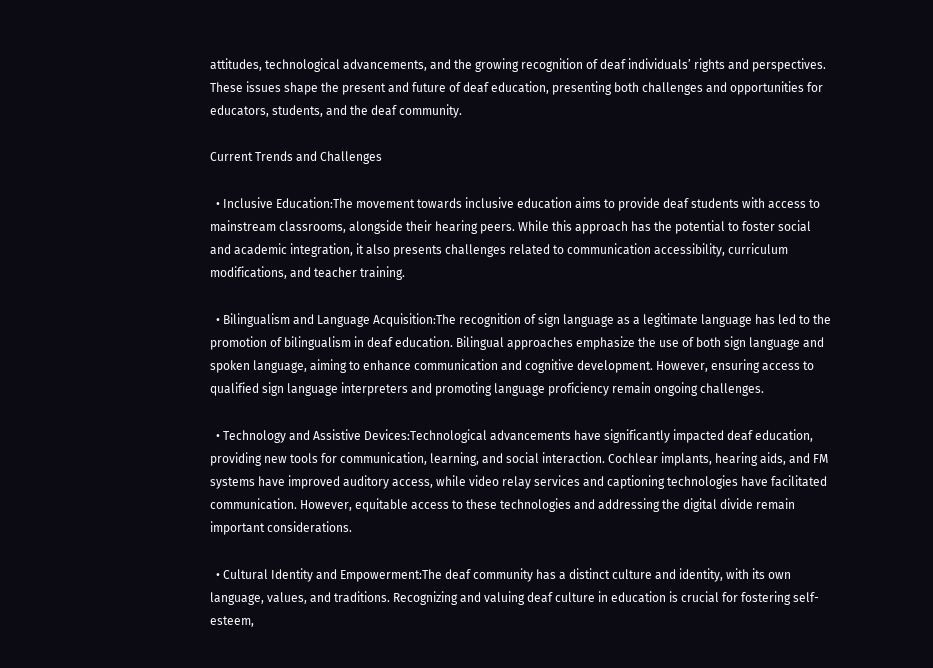attitudes, technological advancements, and the growing recognition of deaf individuals’ rights and perspectives. These issues shape the present and future of deaf education, presenting both challenges and opportunities for educators, students, and the deaf community.

Current Trends and Challenges

  • Inclusive Education:The movement towards inclusive education aims to provide deaf students with access to mainstream classrooms, alongside their hearing peers. While this approach has the potential to foster social and academic integration, it also presents challenges related to communication accessibility, curriculum modifications, and teacher training.

  • Bilingualism and Language Acquisition:The recognition of sign language as a legitimate language has led to the promotion of bilingualism in deaf education. Bilingual approaches emphasize the use of both sign language and spoken language, aiming to enhance communication and cognitive development. However, ensuring access to qualified sign language interpreters and promoting language proficiency remain ongoing challenges.

  • Technology and Assistive Devices:Technological advancements have significantly impacted deaf education, providing new tools for communication, learning, and social interaction. Cochlear implants, hearing aids, and FM systems have improved auditory access, while video relay services and captioning technologies have facilitated communication. However, equitable access to these technologies and addressing the digital divide remain important considerations.

  • Cultural Identity and Empowerment:The deaf community has a distinct culture and identity, with its own language, values, and traditions. Recognizing and valuing deaf culture in education is crucial for fostering self-esteem,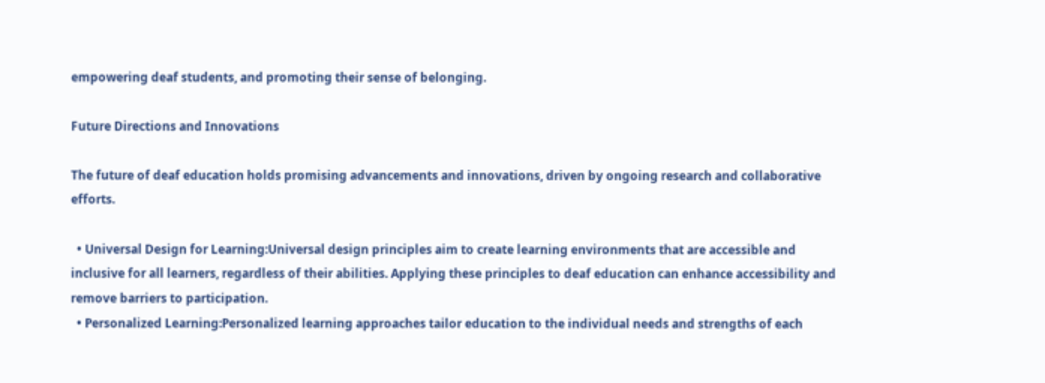empowering deaf students, and promoting their sense of belonging.

Future Directions and Innovations

The future of deaf education holds promising advancements and innovations, driven by ongoing research and collaborative efforts.

  • Universal Design for Learning:Universal design principles aim to create learning environments that are accessible and inclusive for all learners, regardless of their abilities. Applying these principles to deaf education can enhance accessibility and remove barriers to participation.
  • Personalized Learning:Personalized learning approaches tailor education to the individual needs and strengths of each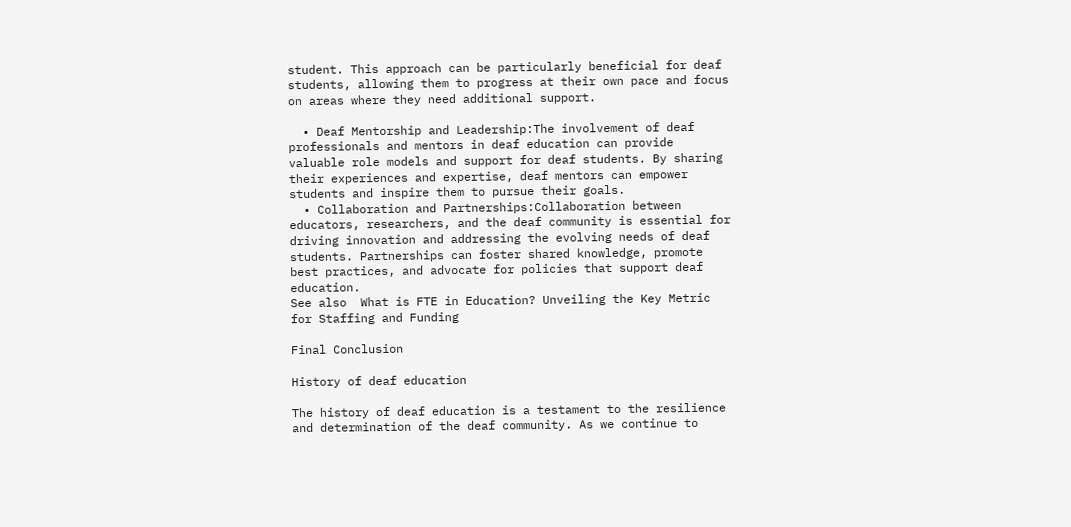student. This approach can be particularly beneficial for deaf students, allowing them to progress at their own pace and focus on areas where they need additional support.

  • Deaf Mentorship and Leadership:The involvement of deaf professionals and mentors in deaf education can provide valuable role models and support for deaf students. By sharing their experiences and expertise, deaf mentors can empower students and inspire them to pursue their goals.
  • Collaboration and Partnerships:Collaboration between educators, researchers, and the deaf community is essential for driving innovation and addressing the evolving needs of deaf students. Partnerships can foster shared knowledge, promote best practices, and advocate for policies that support deaf education.
See also  What is FTE in Education? Unveiling the Key Metric for Staffing and Funding

Final Conclusion

History of deaf education

The history of deaf education is a testament to the resilience and determination of the deaf community. As we continue to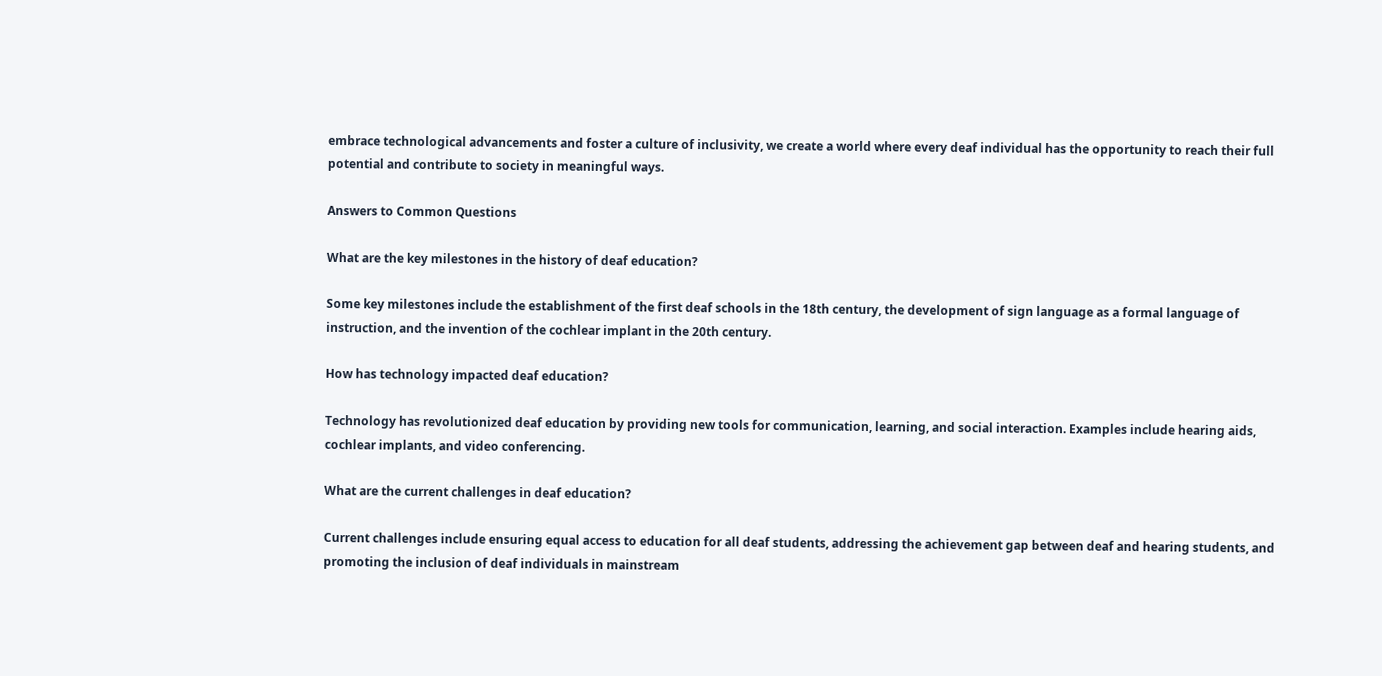embrace technological advancements and foster a culture of inclusivity, we create a world where every deaf individual has the opportunity to reach their full potential and contribute to society in meaningful ways.

Answers to Common Questions

What are the key milestones in the history of deaf education?

Some key milestones include the establishment of the first deaf schools in the 18th century, the development of sign language as a formal language of instruction, and the invention of the cochlear implant in the 20th century.

How has technology impacted deaf education?

Technology has revolutionized deaf education by providing new tools for communication, learning, and social interaction. Examples include hearing aids, cochlear implants, and video conferencing.

What are the current challenges in deaf education?

Current challenges include ensuring equal access to education for all deaf students, addressing the achievement gap between deaf and hearing students, and promoting the inclusion of deaf individuals in mainstream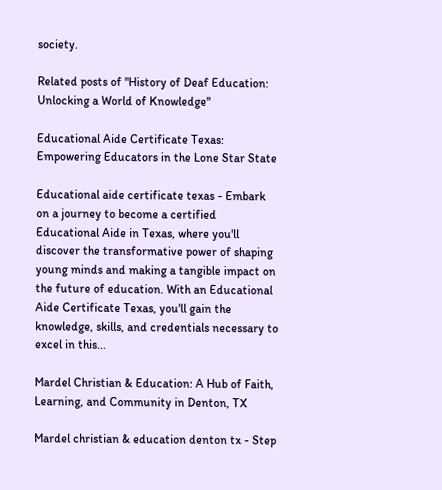society.

Related posts of "History of Deaf Education: Unlocking a World of Knowledge"

Educational Aide Certificate Texas: Empowering Educators in the Lone Star State

Educational aide certificate texas - Embark on a journey to become a certified Educational Aide in Texas, where you'll discover the transformative power of shaping young minds and making a tangible impact on the future of education. With an Educational Aide Certificate Texas, you'll gain the knowledge, skills, and credentials necessary to excel in this...

Mardel Christian & Education: A Hub of Faith, Learning, and Community in Denton, TX

Mardel christian & education denton tx - Step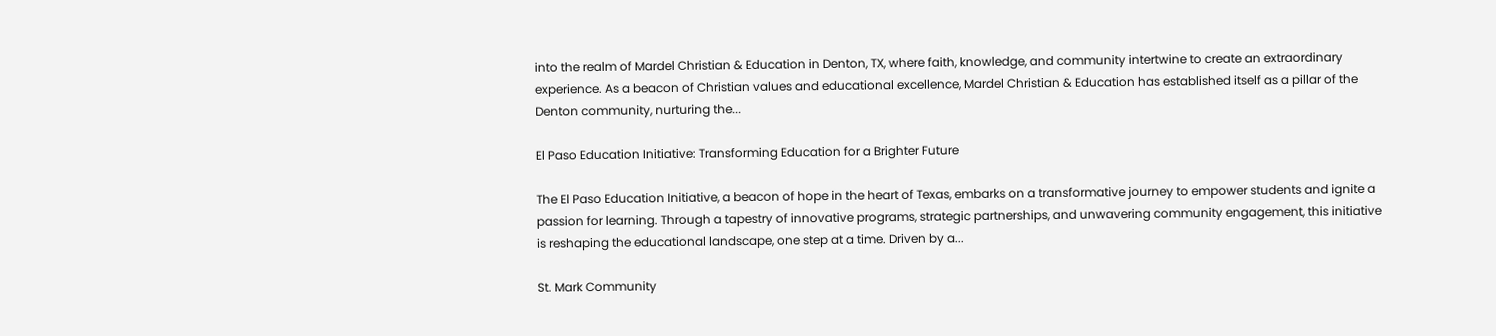into the realm of Mardel Christian & Education in Denton, TX, where faith, knowledge, and community intertwine to create an extraordinary experience. As a beacon of Christian values and educational excellence, Mardel Christian & Education has established itself as a pillar of the Denton community, nurturing the...

El Paso Education Initiative: Transforming Education for a Brighter Future

The El Paso Education Initiative, a beacon of hope in the heart of Texas, embarks on a transformative journey to empower students and ignite a passion for learning. Through a tapestry of innovative programs, strategic partnerships, and unwavering community engagement, this initiative is reshaping the educational landscape, one step at a time. Driven by a...

St. Mark Community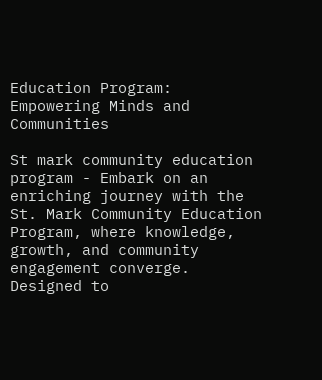Education Program: Empowering Minds and Communities

St mark community education program - Embark on an enriching journey with the St. Mark Community Education Program, where knowledge, growth, and community engagement converge. Designed to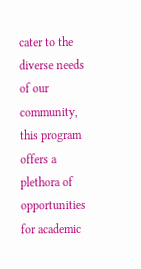cater to the diverse needs of our community, this program offers a plethora of opportunities for academic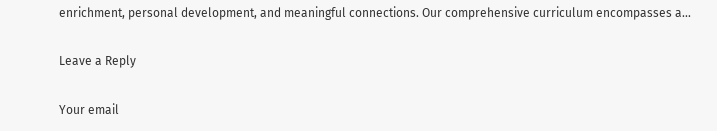enrichment, personal development, and meaningful connections. Our comprehensive curriculum encompasses a...

Leave a Reply

Your email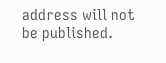address will not be published.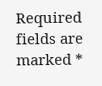Required fields are marked *